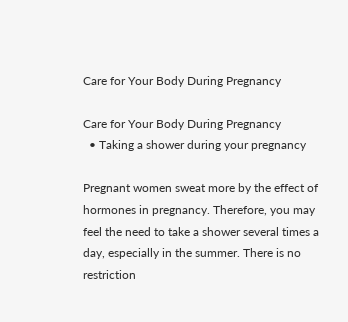Care for Your Body During Pregnancy

Care for Your Body During Pregnancy
  • Taking a shower during your pregnancy

Pregnant women sweat more by the effect of hormones in pregnancy. Therefore, you may feel the need to take a shower several times a day, especially in the summer. There is no restriction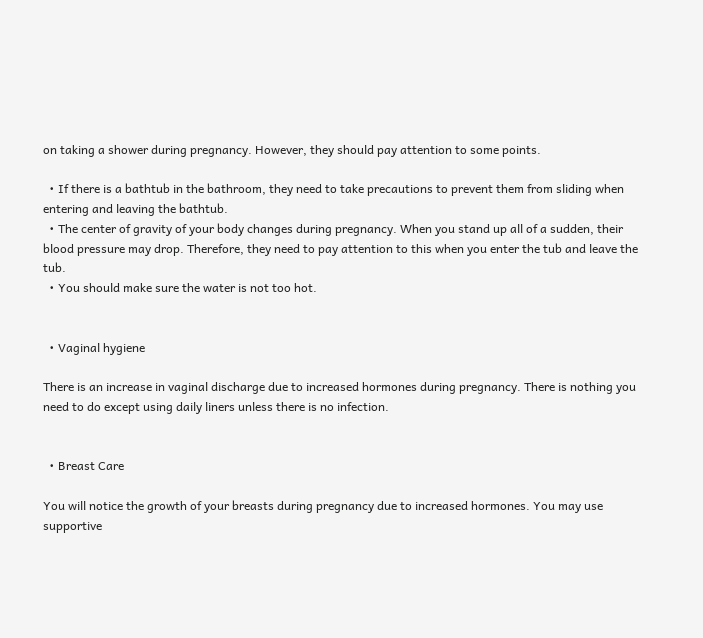on taking a shower during pregnancy. However, they should pay attention to some points.

  • If there is a bathtub in the bathroom, they need to take precautions to prevent them from sliding when entering and leaving the bathtub.
  • The center of gravity of your body changes during pregnancy. When you stand up all of a sudden, their blood pressure may drop. Therefore, they need to pay attention to this when you enter the tub and leave the tub.
  • You should make sure the water is not too hot.


  • Vaginal hygiene

There is an increase in vaginal discharge due to increased hormones during pregnancy. There is nothing you need to do except using daily liners unless there is no infection.


  • Breast Care

You will notice the growth of your breasts during pregnancy due to increased hormones. You may use supportive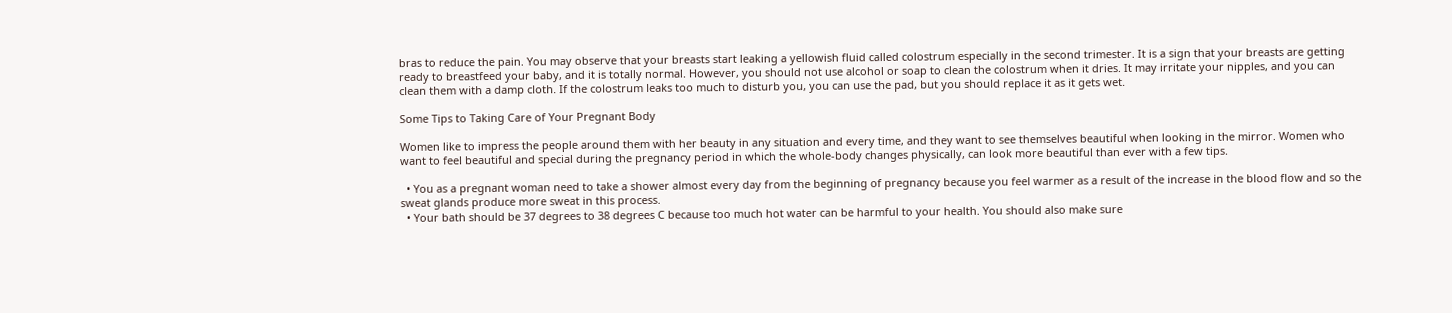bras to reduce the pain. You may observe that your breasts start leaking a yellowish fluid called colostrum especially in the second trimester. It is a sign that your breasts are getting ready to breastfeed your baby, and it is totally normal. However, you should not use alcohol or soap to clean the colostrum when it dries. It may irritate your nipples, and you can clean them with a damp cloth. If the colostrum leaks too much to disturb you, you can use the pad, but you should replace it as it gets wet.

Some Tips to Taking Care of Your Pregnant Body

Women like to impress the people around them with her beauty in any situation and every time, and they want to see themselves beautiful when looking in the mirror. Women who want to feel beautiful and special during the pregnancy period in which the whole-body changes physically, can look more beautiful than ever with a few tips.

  • You as a pregnant woman need to take a shower almost every day from the beginning of pregnancy because you feel warmer as a result of the increase in the blood flow and so the sweat glands produce more sweat in this process.
  • Your bath should be 37 degrees to 38 degrees C because too much hot water can be harmful to your health. You should also make sure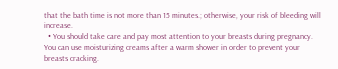that the bath time is not more than 15 minutes.; otherwise, your risk of bleeding will increase.
  • You should take care and pay most attention to your breasts during pregnancy. You can use moisturizing creams after a warm shower in order to prevent your breasts cracking.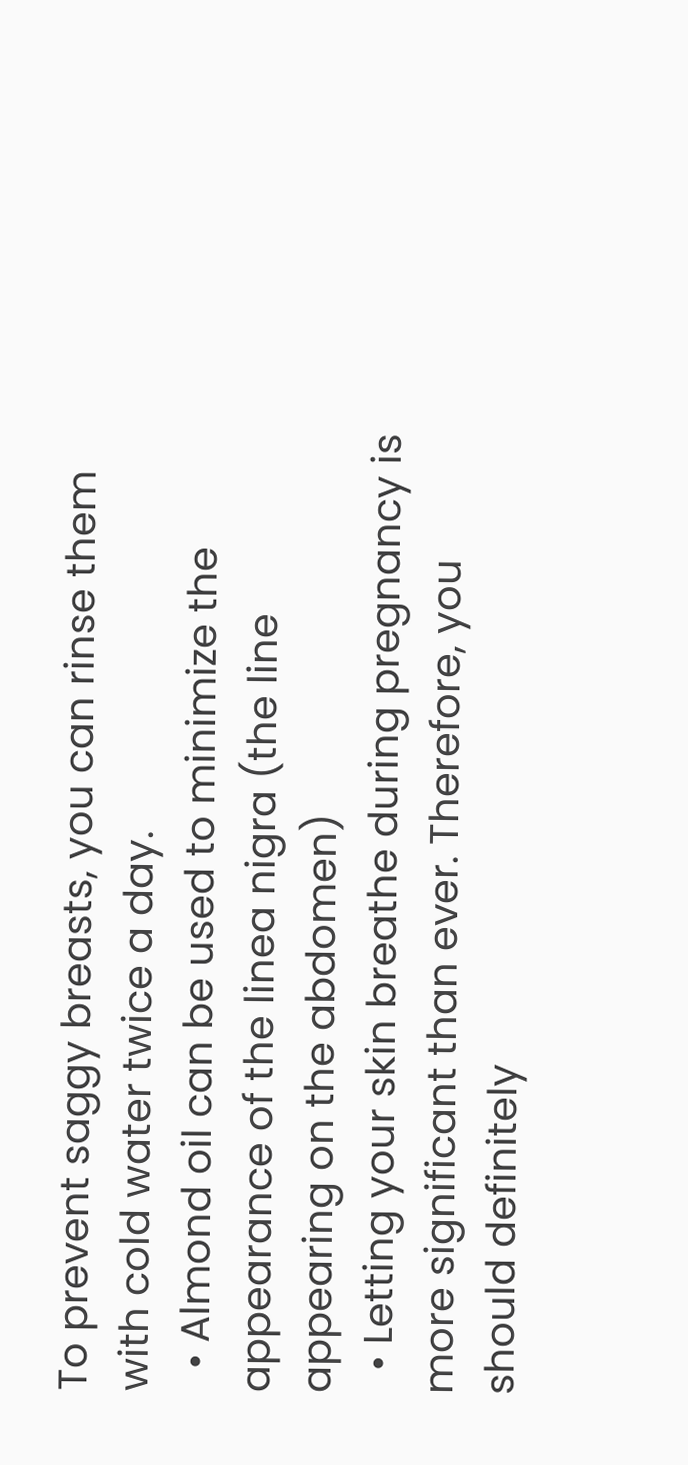To prevent saggy breasts, you can rinse them with cold water twice a day.
  • Almond oil can be used to minimize the appearance of the linea nigra (the line appearing on the abdomen)
  • Letting your skin breathe during pregnancy is more significant than ever. Therefore, you should definitely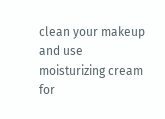clean your makeup and use moisturizing cream for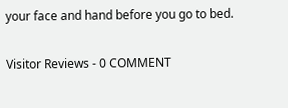your face and hand before you go to bed.


Visitor Reviews - 0 COMMENT